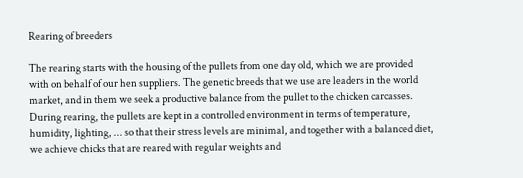Rearing of breeders

The rearing starts with the housing of the pullets from one day old, which we are provided with on behalf of our hen suppliers. The genetic breeds that we use are leaders in the world market, and in them we seek a productive balance from the pullet to the chicken carcasses. During rearing, the pullets are kept in a controlled environment in terms of temperature, humidity, lighting, ... so that their stress levels are minimal, and together with a balanced diet, we achieve chicks that are reared with regular weights and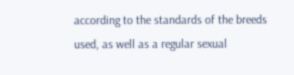according to the standards of the breeds used, as well as a regular sexual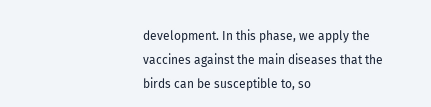development. In this phase, we apply the vaccines against the main diseases that the birds can be susceptible to, so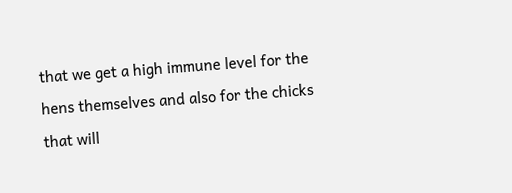that we get a high immune level for the hens themselves and also for the chicks that will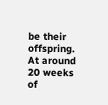be their offspring. At around 20 weeks of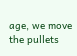age, we move the pullets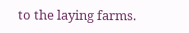to the laying farms.